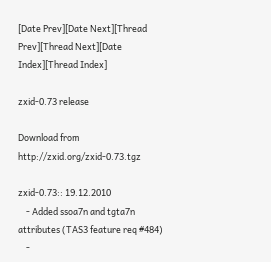[Date Prev][Date Next][Thread Prev][Thread Next][Date Index][Thread Index]

zxid-0.73 release

Download from http://zxid.org/zxid-0.73.tgz

zxid-0.73:: 19.12.2010
    - Added ssoa7n and tgta7n attributes (TAS3 feature req #484)
    -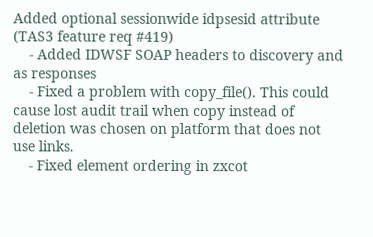Added optional sessionwide idpsesid attribute (TAS3 feature req #419)
    - Added IDWSF SOAP headers to discovery and as responses
    - Fixed a problem with copy_file(). This could cause lost audit trail when copy instead of deletion was chosen on platform that does not use links.
    - Fixed element ordering in zxcot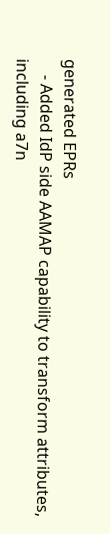generated EPRs
    - Added IdP side AAMAP capability to transform attributes, including a7n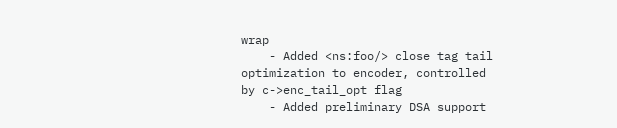wrap
    - Added <ns:foo/> close tag tail optimization to encoder, controlled by c->enc_tail_opt flag
    - Added preliminary DSA support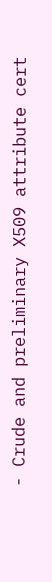- Crude and preliminary X509 attribute cert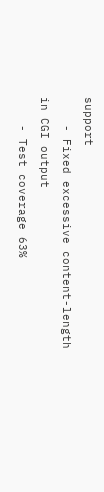support
    - Fixed excessive content-length in CGI output
    - Test coverage 63%